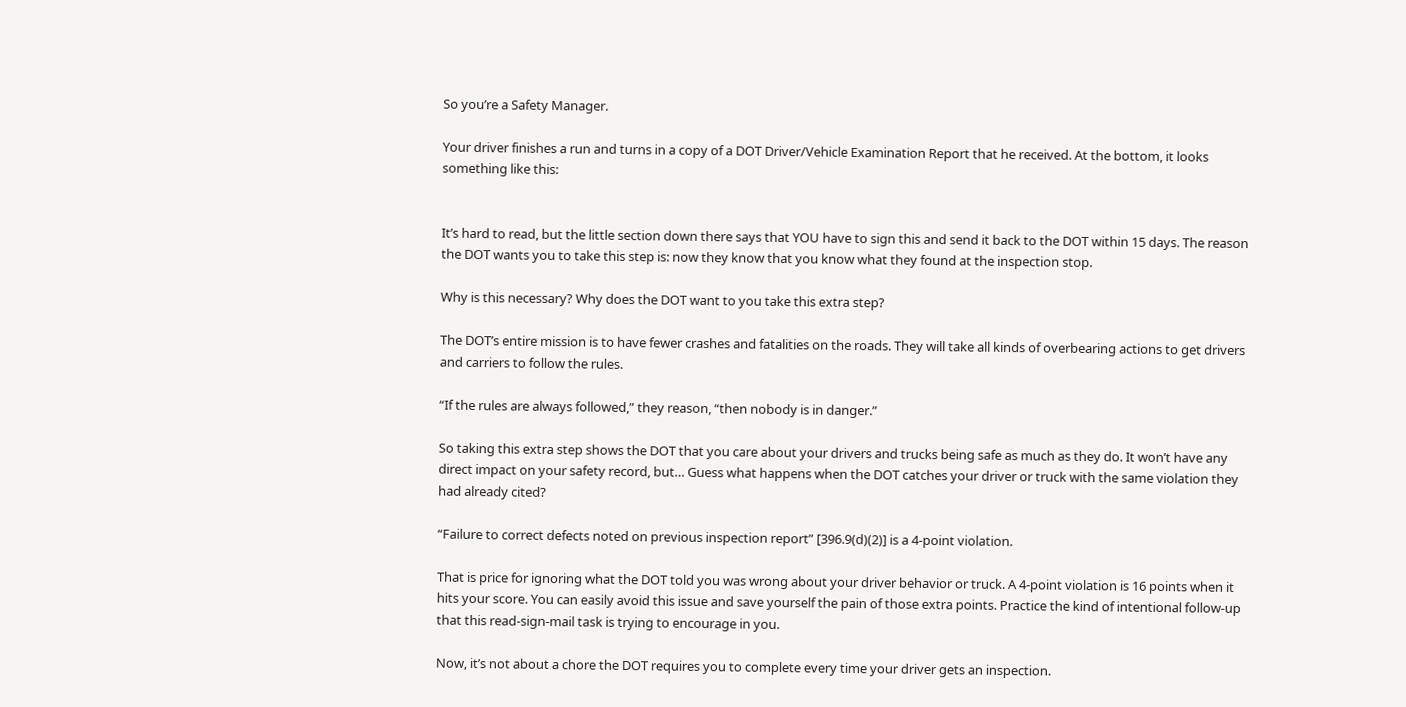So you’re a Safety Manager.

Your driver finishes a run and turns in a copy of a DOT Driver/Vehicle Examination Report that he received. At the bottom, it looks something like this:


It’s hard to read, but the little section down there says that YOU have to sign this and send it back to the DOT within 15 days. The reason the DOT wants you to take this step is: now they know that you know what they found at the inspection stop.

Why is this necessary? Why does the DOT want to you take this extra step?

The DOT’s entire mission is to have fewer crashes and fatalities on the roads. They will take all kinds of overbearing actions to get drivers and carriers to follow the rules.

“If the rules are always followed,” they reason, “then nobody is in danger.”

So taking this extra step shows the DOT that you care about your drivers and trucks being safe as much as they do. It won’t have any direct impact on your safety record, but… Guess what happens when the DOT catches your driver or truck with the same violation they had already cited?

“Failure to correct defects noted on previous inspection report” [396.9(d)(2)] is a 4-point violation.

That is price for ignoring what the DOT told you was wrong about your driver behavior or truck. A 4-point violation is 16 points when it hits your score. You can easily avoid this issue and save yourself the pain of those extra points. Practice the kind of intentional follow-up that this read-sign-mail task is trying to encourage in you.

Now, it’s not about a chore the DOT requires you to complete every time your driver gets an inspection.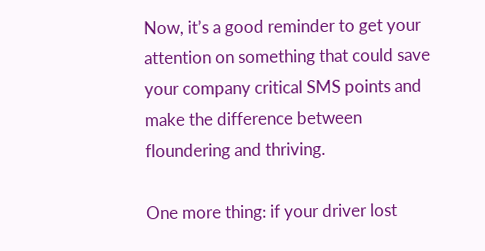Now, it’s a good reminder to get your attention on something that could save your company critical SMS points and make the difference between floundering and thriving.

One more thing: if your driver lost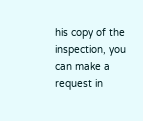his copy of the inspection, you can make a request in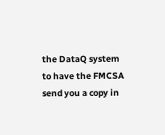the DataQ system to have the FMCSA send you a copy in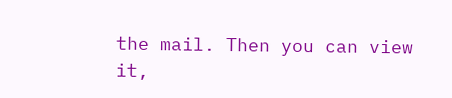the mail. Then you can view it,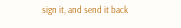sign it, and send it back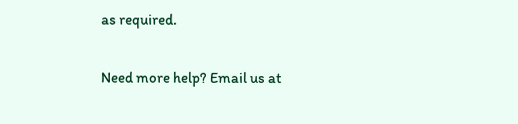as required.

Need more help? Email us at